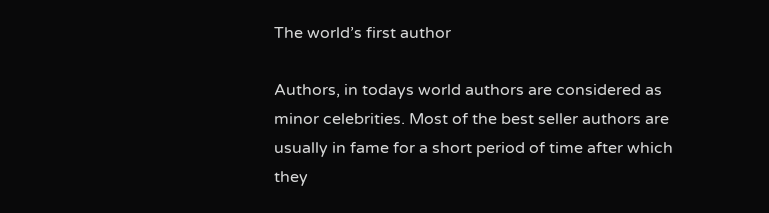The world’s first author

Authors, in todays world authors are considered as minor celebrities. Most of the best seller authors are usually in fame for a short period of time after which they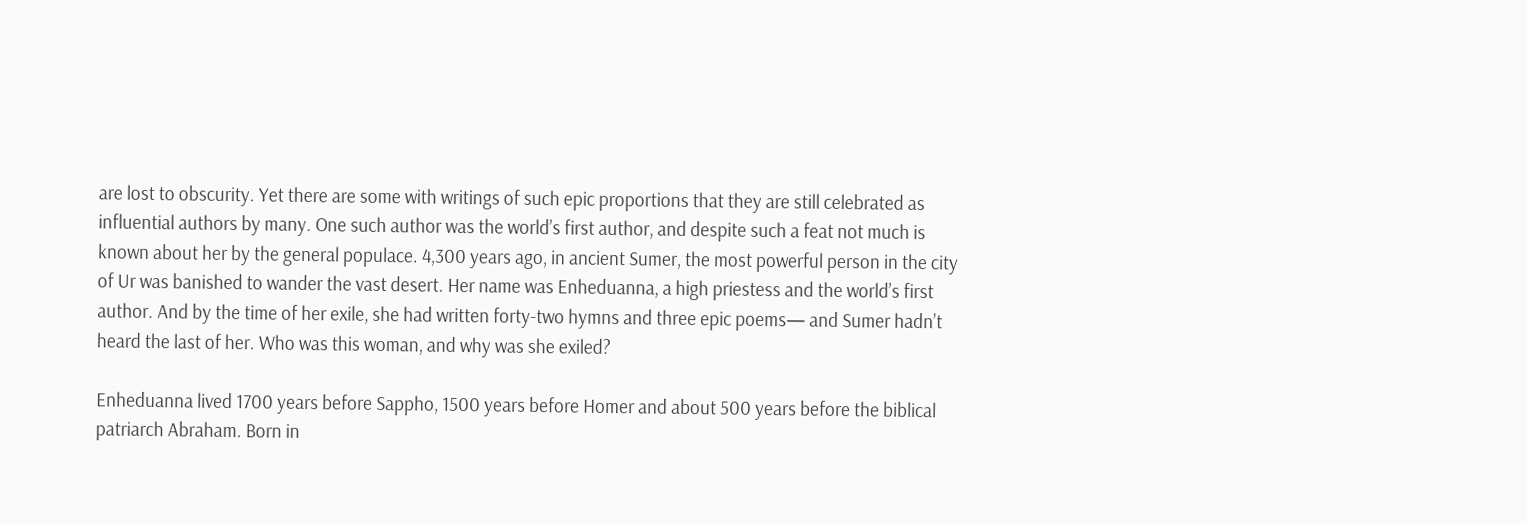are lost to obscurity. Yet there are some with writings of such epic proportions that they are still celebrated as influential authors by many. One such author was the world’s first author, and despite such a feat not much is known about her by the general populace. 4,300 years ago, in ancient Sumer, the most powerful person in the city of Ur was banished to wander the vast desert. Her name was Enheduanna, a high priestess and the world’s first author. And by the time of her exile, she had written forty-two hymns and three epic poems— and Sumer hadn’t heard the last of her. Who was this woman, and why was she exiled?

Enheduanna lived 1700 years before Sappho, 1500 years before Homer and about 500 years before the biblical patriarch Abraham. Born in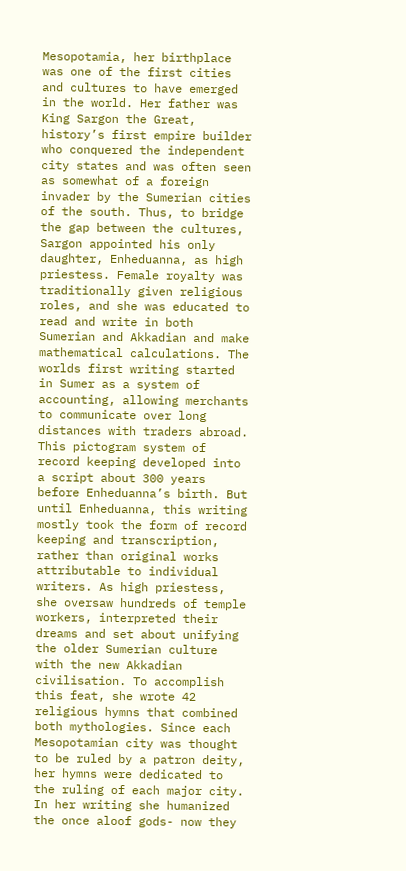Mesopotamia, her birthplace was one of the first cities and cultures to have emerged in the world. Her father was King Sargon the Great, history’s first empire builder who conquered the independent city states and was often seen as somewhat of a foreign invader by the Sumerian cities of the south. Thus, to bridge the gap between the cultures, Sargon appointed his only daughter, Enheduanna, as high priestess. Female royalty was traditionally given religious roles, and she was educated to read and write in both Sumerian and Akkadian and make mathematical calculations. The worlds first writing started in Sumer as a system of accounting, allowing merchants to communicate over long distances with traders abroad. This pictogram system of record keeping developed into a script about 300 years before Enheduanna’s birth. But until Enheduanna, this writing mostly took the form of record keeping and transcription, rather than original works attributable to individual writers. As high priestess, she oversaw hundreds of temple workers, interpreted their dreams and set about unifying the older Sumerian culture with the new Akkadian civilisation. To accomplish this feat, she wrote 42 religious hymns that combined both mythologies. Since each Mesopotamian city was thought to be ruled by a patron deity, her hymns were dedicated to the ruling of each major city. In her writing she humanized the once aloof gods- now they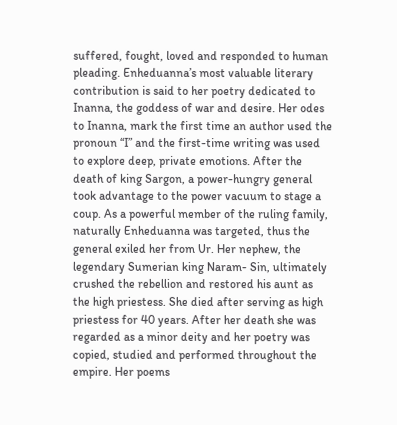suffered, fought, loved and responded to human pleading. Enheduanna’s most valuable literary contribution is said to her poetry dedicated to Inanna, the goddess of war and desire. Her odes to Inanna, mark the first time an author used the pronoun “I” and the first-time writing was used to explore deep, private emotions. After the death of king Sargon, a power-hungry general took advantage to the power vacuum to stage a coup. As a powerful member of the ruling family, naturally Enheduanna was targeted, thus the general exiled her from Ur. Her nephew, the legendary Sumerian king Naram- Sin, ultimately crushed the rebellion and restored his aunt as the high priestess. She died after serving as high priestess for 40 years. After her death she was regarded as a minor deity and her poetry was copied, studied and performed throughout the empire. Her poems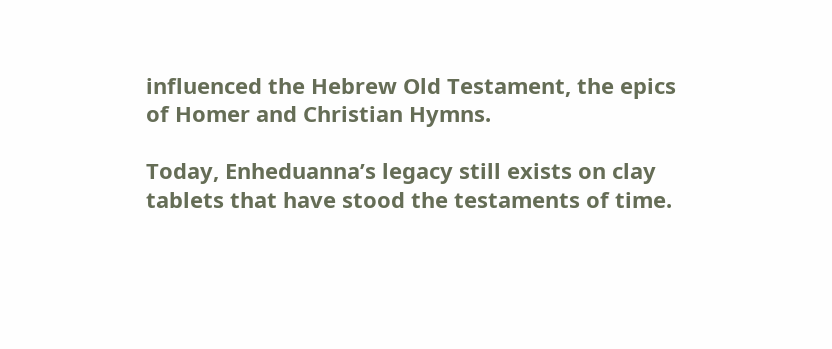influenced the Hebrew Old Testament, the epics of Homer and Christian Hymns.

Today, Enheduanna’s legacy still exists on clay tablets that have stood the testaments of time.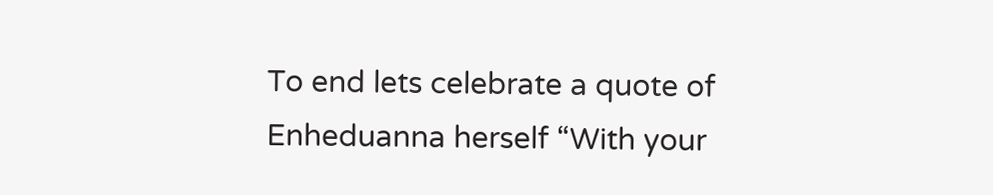To end lets celebrate a quote of Enheduanna herself “With your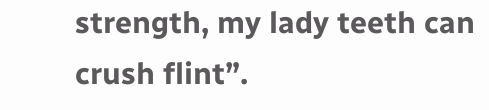strength, my lady teeth can crush flint”.